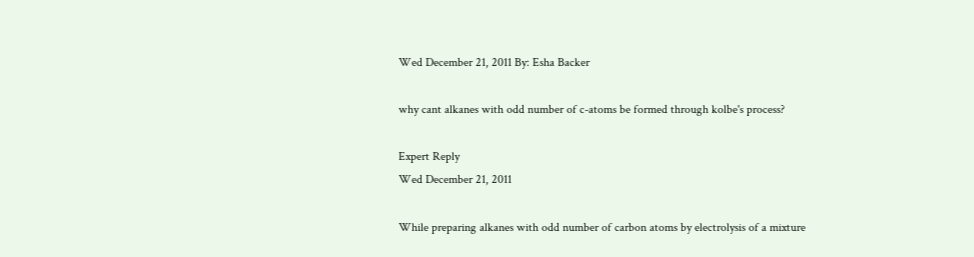Wed December 21, 2011 By: Esha Backer

why cant alkanes with odd number of c-atoms be formed through kolbe's process?

Expert Reply
Wed December 21, 2011

While preparing alkanes with odd number of carbon atoms by electrolysis of a mixture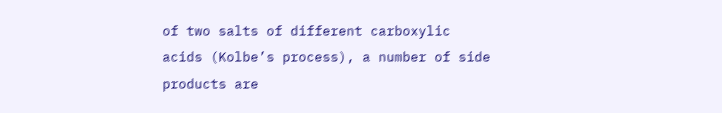of two salts of different carboxylic acids (Kolbe’s process), a number of side products are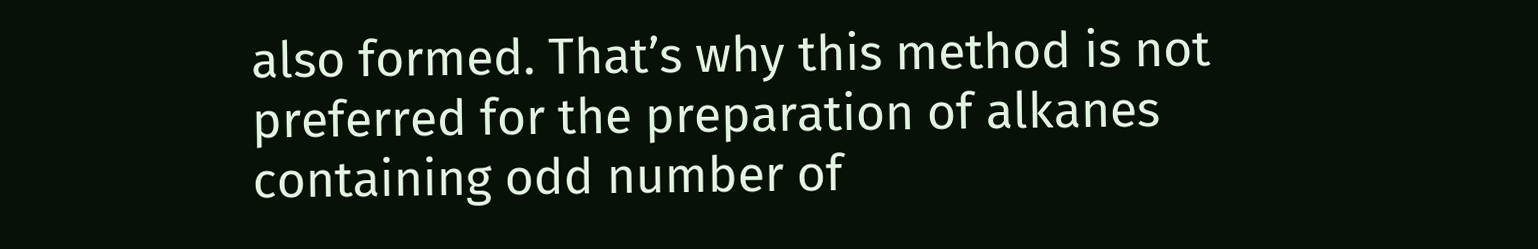also formed. That’s why this method is not preferred for the preparation of alkanes containing odd number of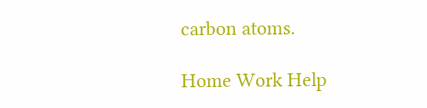carbon atoms.

Home Work Help